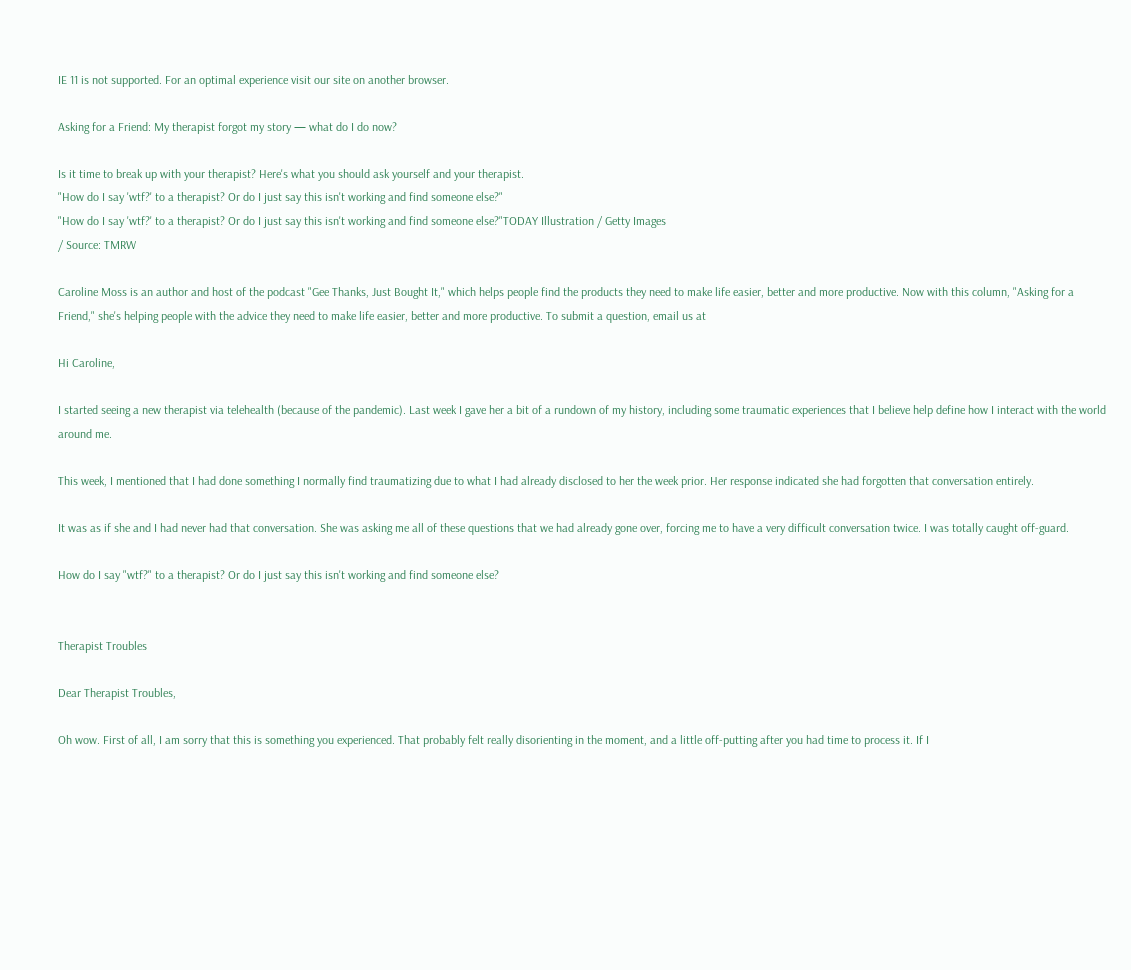IE 11 is not supported. For an optimal experience visit our site on another browser.

Asking for a Friend: My therapist forgot my story — what do I do now?

Is it time to break up with your therapist? Here's what you should ask yourself and your therapist.
"How do I say 'wtf?' to a therapist? Or do I just say this isn't working and find someone else?"
"How do I say 'wtf?' to a therapist? Or do I just say this isn't working and find someone else?"TODAY Illustration / Getty Images
/ Source: TMRW

Caroline Moss is an author and host of the podcast "Gee Thanks, Just Bought It," which helps people find the products they need to make life easier, better and more productive. Now with this column, "Asking for a Friend," she's helping people with the advice they need to make life easier, better and more productive. To submit a question, email us at

Hi Caroline,

I started seeing a new therapist via telehealth (because of the pandemic). Last week I gave her a bit of a rundown of my history, including some traumatic experiences that I believe help define how I interact with the world around me.

This week, I mentioned that I had done something I normally find traumatizing due to what I had already disclosed to her the week prior. Her response indicated she had forgotten that conversation entirely.

It was as if she and I had never had that conversation. She was asking me all of these questions that we had already gone over, forcing me to have a very difficult conversation twice. I was totally caught off-guard.

How do I say "wtf?" to a therapist? Or do I just say this isn't working and find someone else?


Therapist Troubles

Dear Therapist Troubles,

Oh wow. First of all, I am sorry that this is something you experienced. That probably felt really disorienting in the moment, and a little off-putting after you had time to process it. If I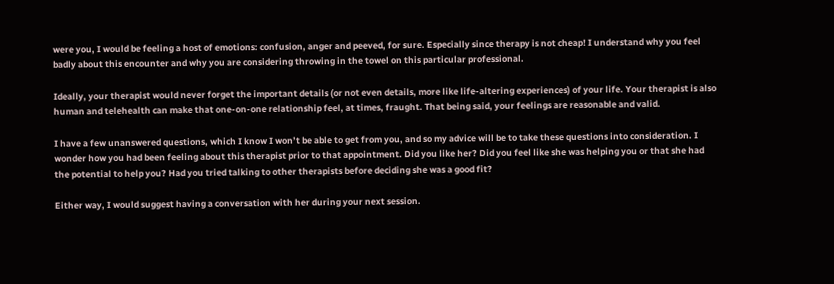were you, I would be feeling a host of emotions: confusion, anger and peeved, for sure. Especially since therapy is not cheap! I understand why you feel badly about this encounter and why you are considering throwing in the towel on this particular professional.

Ideally, your therapist would never forget the important details (or not even details, more like life-altering experiences) of your life. Your therapist is also human and telehealth can make that one-on-one relationship feel, at times, fraught. That being said, your feelings are reasonable and valid.

I have a few unanswered questions, which I know I won’t be able to get from you, and so my advice will be to take these questions into consideration. I wonder how you had been feeling about this therapist prior to that appointment. Did you like her? Did you feel like she was helping you or that she had the potential to help you? Had you tried talking to other therapists before deciding she was a good fit?

Either way, I would suggest having a conversation with her during your next session.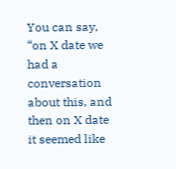You can say, “on X date we had a conversation about this, and then on X date it seemed like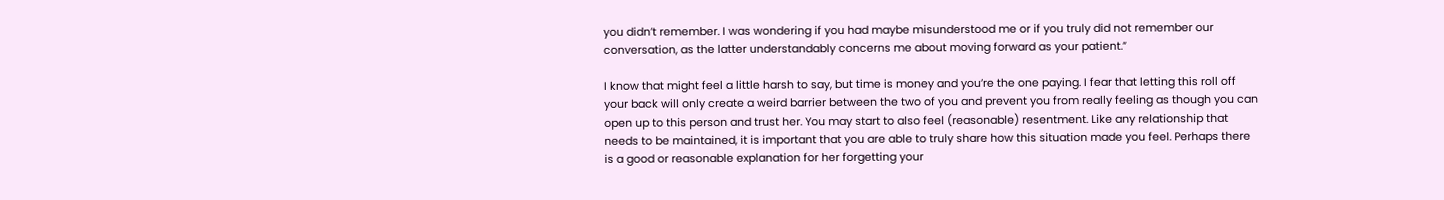you didn’t remember. I was wondering if you had maybe misunderstood me or if you truly did not remember our conversation, as the latter understandably concerns me about moving forward as your patient.”

I know that might feel a little harsh to say, but time is money and you’re the one paying. I fear that letting this roll off your back will only create a weird barrier between the two of you and prevent you from really feeling as though you can open up to this person and trust her. You may start to also feel (reasonable) resentment. Like any relationship that needs to be maintained, it is important that you are able to truly share how this situation made you feel. Perhaps there is a good or reasonable explanation for her forgetting your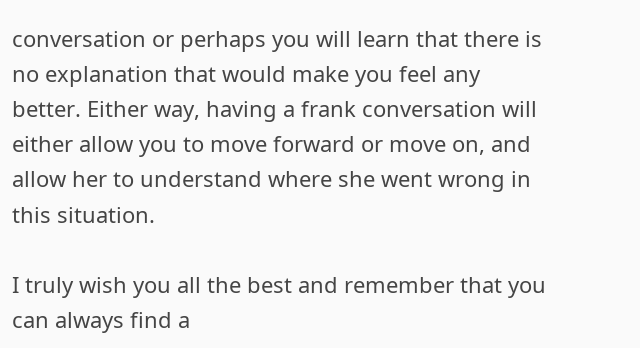conversation or perhaps you will learn that there is no explanation that would make you feel any better. Either way, having a frank conversation will either allow you to move forward or move on, and allow her to understand where she went wrong in this situation.

I truly wish you all the best and remember that you can always find a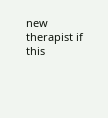new therapist if this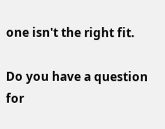one isn't the right fit.

Do you have a question for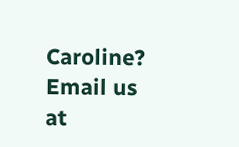Caroline? Email us at